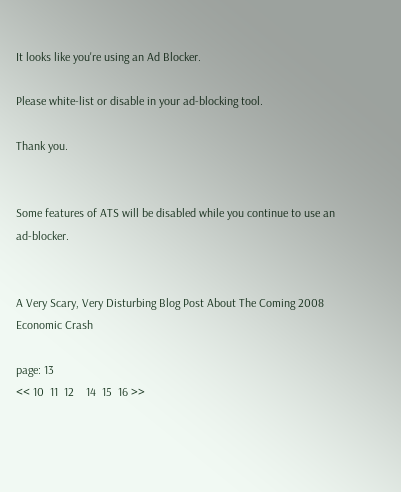It looks like you're using an Ad Blocker.

Please white-list or disable in your ad-blocking tool.

Thank you.


Some features of ATS will be disabled while you continue to use an ad-blocker.


A Very Scary, Very Disturbing Blog Post About The Coming 2008 Economic Crash

page: 13
<< 10  11  12    14  15  16 >>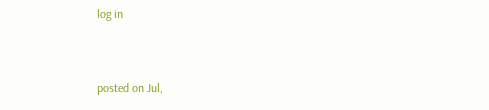log in


posted on Jul,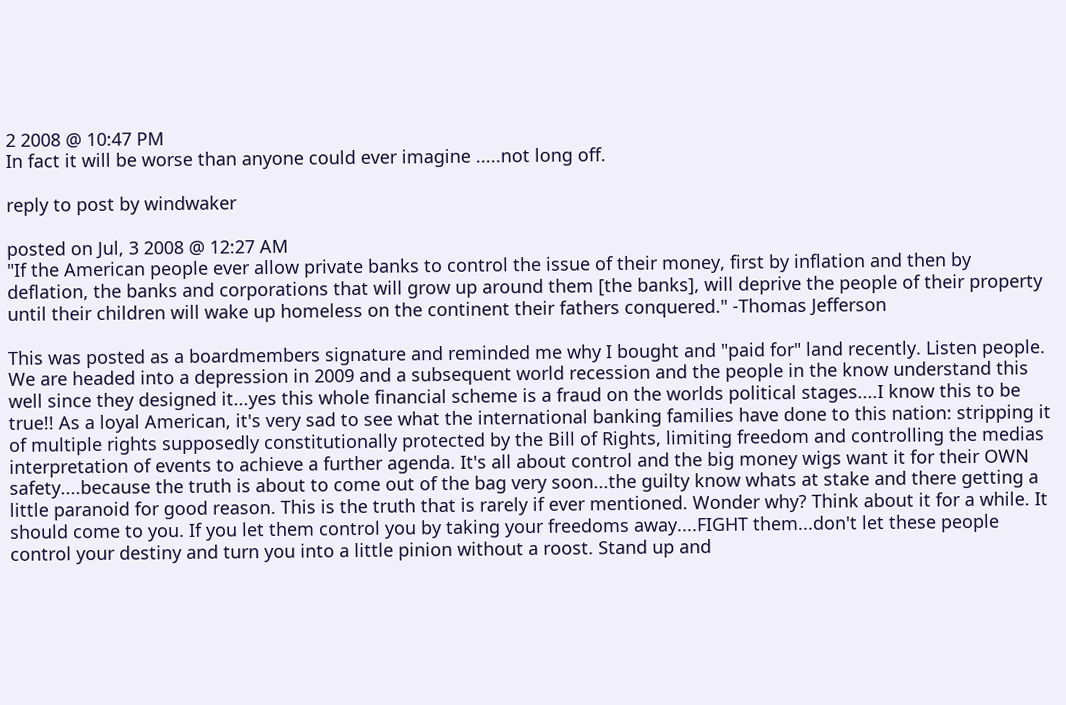2 2008 @ 10:47 PM
In fact it will be worse than anyone could ever imagine .....not long off.

reply to post by windwaker

posted on Jul, 3 2008 @ 12:27 AM
"If the American people ever allow private banks to control the issue of their money, first by inflation and then by deflation, the banks and corporations that will grow up around them [the banks], will deprive the people of their property until their children will wake up homeless on the continent their fathers conquered." -Thomas Jefferson

This was posted as a boardmembers signature and reminded me why I bought and "paid for" land recently. Listen people. We are headed into a depression in 2009 and a subsequent world recession and the people in the know understand this well since they designed it...yes this whole financial scheme is a fraud on the worlds political stages....I know this to be true!! As a loyal American, it's very sad to see what the international banking families have done to this nation: stripping it of multiple rights supposedly constitutionally protected by the Bill of Rights, limiting freedom and controlling the medias interpretation of events to achieve a further agenda. It's all about control and the big money wigs want it for their OWN safety....because the truth is about to come out of the bag very soon...the guilty know whats at stake and there getting a little paranoid for good reason. This is the truth that is rarely if ever mentioned. Wonder why? Think about it for a while. It should come to you. If you let them control you by taking your freedoms away....FIGHT them...don't let these people control your destiny and turn you into a little pinion without a roost. Stand up and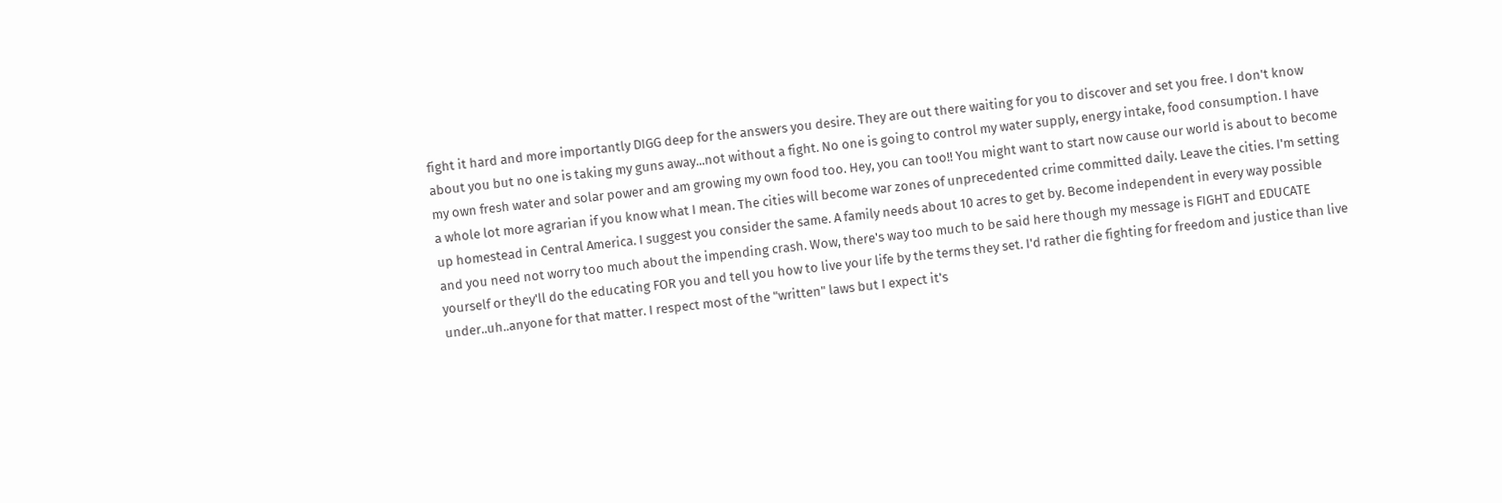fight it hard and more importantly DIGG deep for the answers you desire. They are out there waiting for you to discover and set you free. I don't know about you but no one is taking my guns away...not without a fight. No one is going to control my water supply, energy intake, food consumption. I have my own fresh water and solar power and am growing my own food too. Hey, you can too!! You might want to start now cause our world is about to become a whole lot more agrarian if you know what I mean. The cities will become war zones of unprecedented crime committed daily. Leave the cities. I'm setting up homestead in Central America. I suggest you consider the same. A family needs about 10 acres to get by. Become independent in every way possible and you need not worry too much about the impending crash. Wow, there's way too much to be said here though my message is FIGHT and EDUCATE yourself or they'll do the educating FOR you and tell you how to live your life by the terms they set. I'd rather die fighting for freedom and justice than live under..uh..anyone for that matter. I respect most of the "written" laws but I expect it's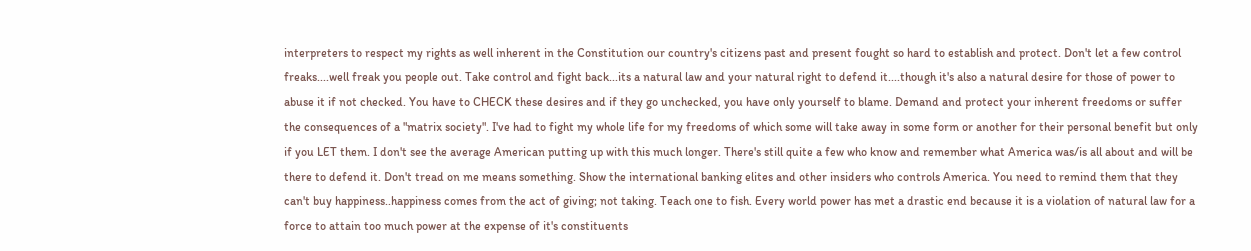interpreters to respect my rights as well inherent in the Constitution our country's citizens past and present fought so hard to establish and protect. Don't let a few control freaks....well freak you people out. Take control and fight back...its a natural law and your natural right to defend it....though it's also a natural desire for those of power to abuse it if not checked. You have to CHECK these desires and if they go unchecked, you have only yourself to blame. Demand and protect your inherent freedoms or suffer the consequences of a "matrix society". I've had to fight my whole life for my freedoms of which some will take away in some form or another for their personal benefit but only if you LET them. I don't see the average American putting up with this much longer. There's still quite a few who know and remember what America was/is all about and will be there to defend it. Don't tread on me means something. Show the international banking elites and other insiders who controls America. You need to remind them that they can't buy happiness..happiness comes from the act of giving; not taking. Teach one to fish. Every world power has met a drastic end because it is a violation of natural law for a force to attain too much power at the expense of it's constituents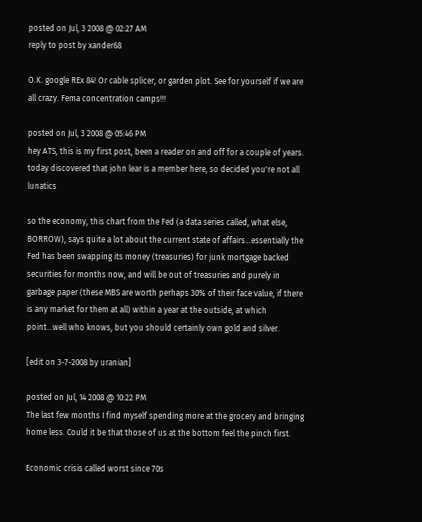posted on Jul, 3 2008 @ 02:27 AM
reply to post by xander68

O.K. google REx 84! Or cable splicer, or garden plot. See for yourself if we are all crazy. Fema concentration camps!!!

posted on Jul, 3 2008 @ 05:46 PM
hey ATS, this is my first post, been a reader on and off for a couple of years. today discovered that john lear is a member here, so decided you're not all lunatics

so the economy, this chart from the Fed (a data series called, what else, BORROW), says quite a lot about the current state of affairs...essentially the Fed has been swapping its money (treasuries) for junk mortgage backed securities for months now, and will be out of treasuries and purely in garbage paper (these MBS are worth perhaps 30% of their face value, if there is any market for them at all) within a year at the outside, at which point...well who knows, but you should certainly own gold and silver.

[edit on 3-7-2008 by uranian]

posted on Jul, 14 2008 @ 10:22 PM
The last few months I find myself spending more at the grocery and bringing home less. Could it be that those of us at the bottom feel the pinch first.

Economic crisis called worst since 70s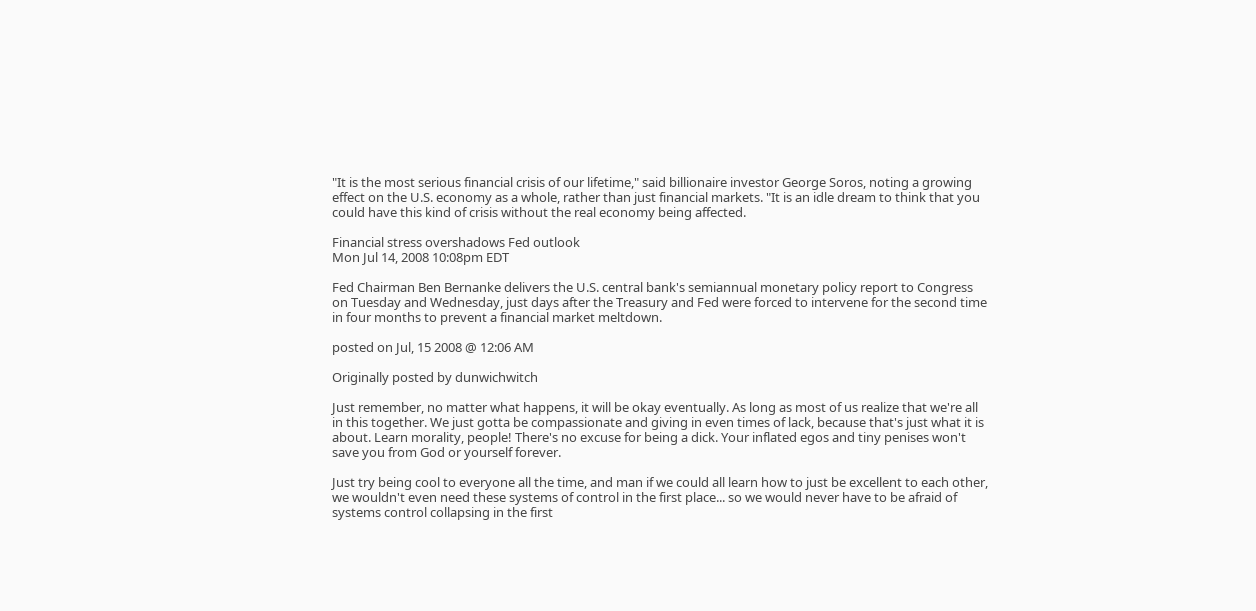"It is the most serious financial crisis of our lifetime," said billionaire investor George Soros, noting a growing effect on the U.S. economy as a whole, rather than just financial markets. "It is an idle dream to think that you could have this kind of crisis without the real economy being affected.

Financial stress overshadows Fed outlook
Mon Jul 14, 2008 10:08pm EDT

Fed Chairman Ben Bernanke delivers the U.S. central bank's semiannual monetary policy report to Congress on Tuesday and Wednesday, just days after the Treasury and Fed were forced to intervene for the second time in four months to prevent a financial market meltdown.

posted on Jul, 15 2008 @ 12:06 AM

Originally posted by dunwichwitch

Just remember, no matter what happens, it will be okay eventually. As long as most of us realize that we're all in this together. We just gotta be compassionate and giving in even times of lack, because that's just what it is about. Learn morality, people! There's no excuse for being a dick. Your inflated egos and tiny penises won't save you from God or yourself forever.

Just try being cool to everyone all the time, and man if we could all learn how to just be excellent to each other, we wouldn't even need these systems of control in the first place... so we would never have to be afraid of systems control collapsing in the first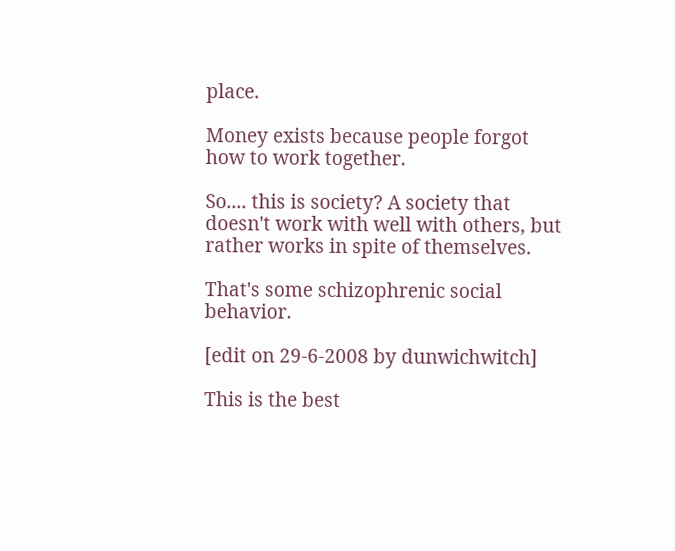place.

Money exists because people forgot how to work together.

So.... this is society? A society that doesn't work with well with others, but rather works in spite of themselves.

That's some schizophrenic social behavior.

[edit on 29-6-2008 by dunwichwitch]

This is the best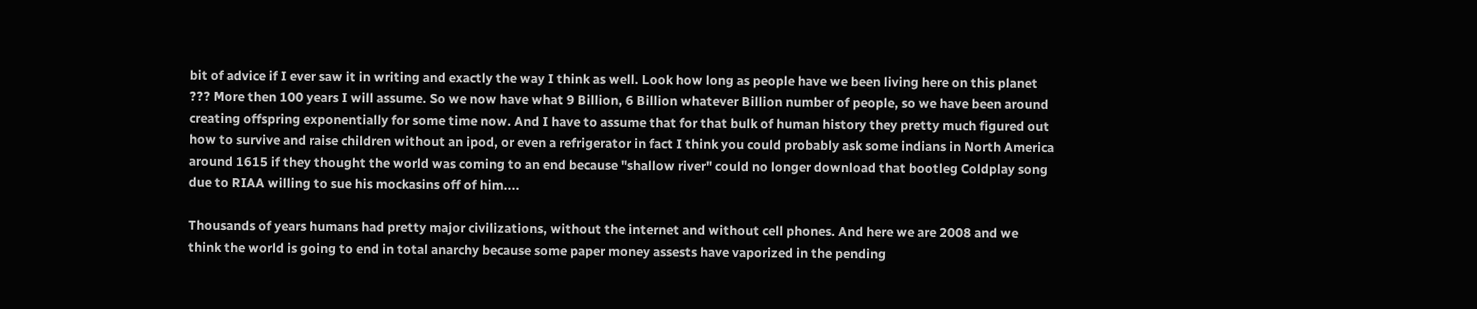bit of advice if I ever saw it in writing and exactly the way I think as well. Look how long as people have we been living here on this planet ??? More then 100 years I will assume. So we now have what 9 Billion, 6 Billion whatever Billion number of people, so we have been around creating offspring exponentially for some time now. And I have to assume that for that bulk of human history they pretty much figured out how to survive and raise children without an ipod, or even a refrigerator in fact I think you could probably ask some indians in North America around 1615 if they thought the world was coming to an end because "shallow river" could no longer download that bootleg Coldplay song due to RIAA willing to sue his mockasins off of him....

Thousands of years humans had pretty major civilizations, without the internet and without cell phones. And here we are 2008 and we think the world is going to end in total anarchy because some paper money assests have vaporized in the pending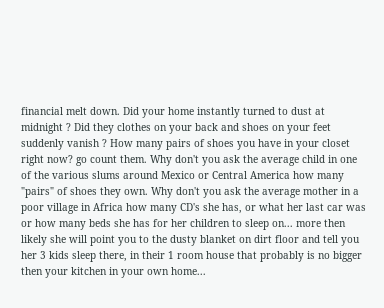financial melt down. Did your home instantly turned to dust at midnight ? Did they clothes on your back and shoes on your feet suddenly vanish ? How many pairs of shoes you have in your closet right now? go count them. Why don't you ask the average child in one of the various slums around Mexico or Central America how many "pairs" of shoes they own. Why don't you ask the average mother in a poor village in Africa how many CD's she has, or what her last car was or how many beds she has for her children to sleep on... more then likely she will point you to the dusty blanket on dirt floor and tell you her 3 kids sleep there, in their 1 room house that probably is no bigger then your kitchen in your own home...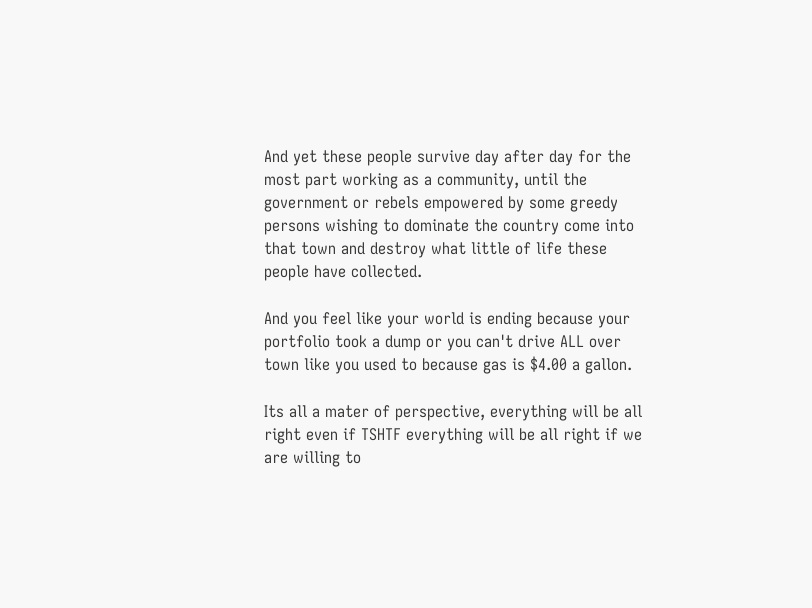And yet these people survive day after day for the most part working as a community, until the government or rebels empowered by some greedy persons wishing to dominate the country come into that town and destroy what little of life these people have collected.

And you feel like your world is ending because your portfolio took a dump or you can't drive ALL over town like you used to because gas is $4.00 a gallon.

Its all a mater of perspective, everything will be all right even if TSHTF everything will be all right if we are willing to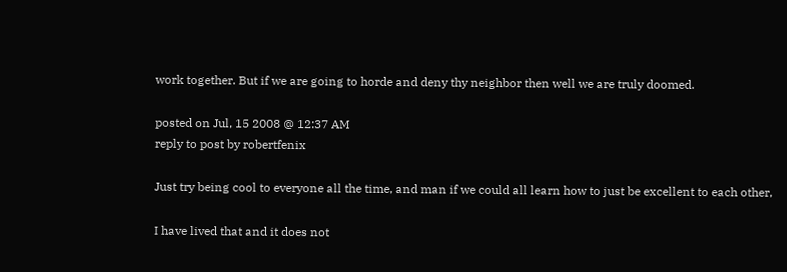work together. But if we are going to horde and deny thy neighbor then well we are truly doomed.

posted on Jul, 15 2008 @ 12:37 AM
reply to post by robertfenix

Just try being cool to everyone all the time, and man if we could all learn how to just be excellent to each other,

I have lived that and it does not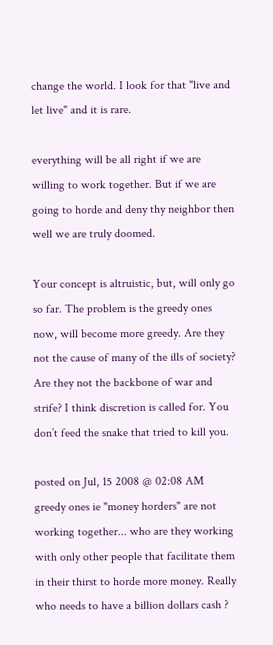change the world. I look for that "live and let live" and it is rare.

everything will be all right if we are willing to work together. But if we are going to horde and deny thy neighbor then well we are truly doomed.

Your concept is altruistic, but, will only go so far. The problem is the greedy ones now, will become more greedy. Are they not the cause of many of the ills of society? Are they not the backbone of war and strife? I think discretion is called for. You don’t feed the snake that tried to kill you.

posted on Jul, 15 2008 @ 02:08 AM
greedy ones ie "money horders" are not working together... who are they working with only other people that facilitate them in their thirst to horde more money. Really who needs to have a billion dollars cash ?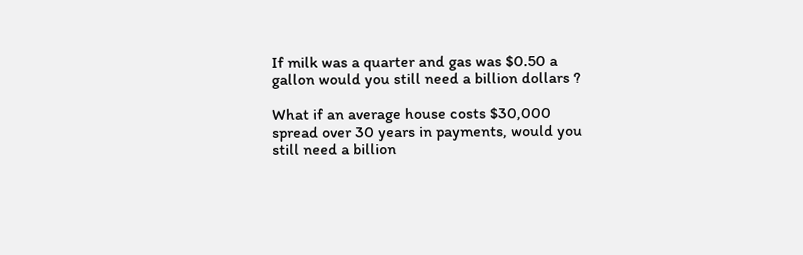If milk was a quarter and gas was $0.50 a gallon would you still need a billion dollars ?

What if an average house costs $30,000 spread over 30 years in payments, would you still need a billion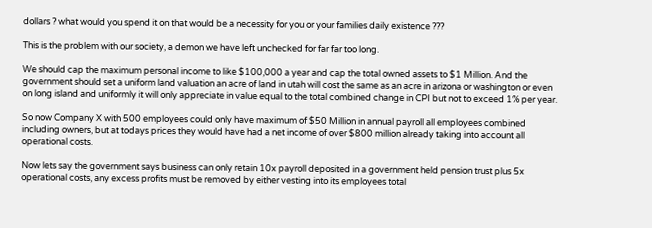dollars ? what would you spend it on that would be a necessity for you or your families daily existence ???

This is the problem with our society, a demon we have left unchecked for far far too long.

We should cap the maximum personal income to like $100,000 a year and cap the total owned assets to $1 Million. And the government should set a uniform land valuation an acre of land in utah will cost the same as an acre in arizona or washington or even on long island and uniformly it will only appreciate in value equal to the total combined change in CPI but not to exceed 1% per year.

So now Company X with 500 employees could only have maximum of $50 Million in annual payroll all employees combined including owners, but at todays prices they would have had a net income of over $800 million already taking into account all operational costs.

Now lets say the government says business can only retain 10x payroll deposited in a government held pension trust plus 5x operational costs, any excess profits must be removed by either vesting into its employees total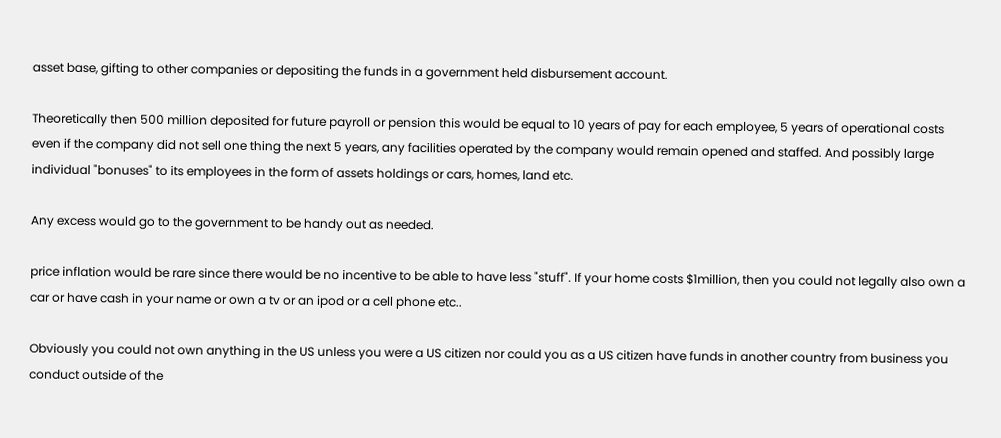asset base, gifting to other companies or depositing the funds in a government held disbursement account.

Theoretically then 500 million deposited for future payroll or pension this would be equal to 10 years of pay for each employee, 5 years of operational costs even if the company did not sell one thing the next 5 years, any facilities operated by the company would remain opened and staffed. And possibly large individual "bonuses" to its employees in the form of assets holdings or cars, homes, land etc.

Any excess would go to the government to be handy out as needed.

price inflation would be rare since there would be no incentive to be able to have less "stuff". If your home costs $1million, then you could not legally also own a car or have cash in your name or own a tv or an ipod or a cell phone etc..

Obviously you could not own anything in the US unless you were a US citizen nor could you as a US citizen have funds in another country from business you conduct outside of the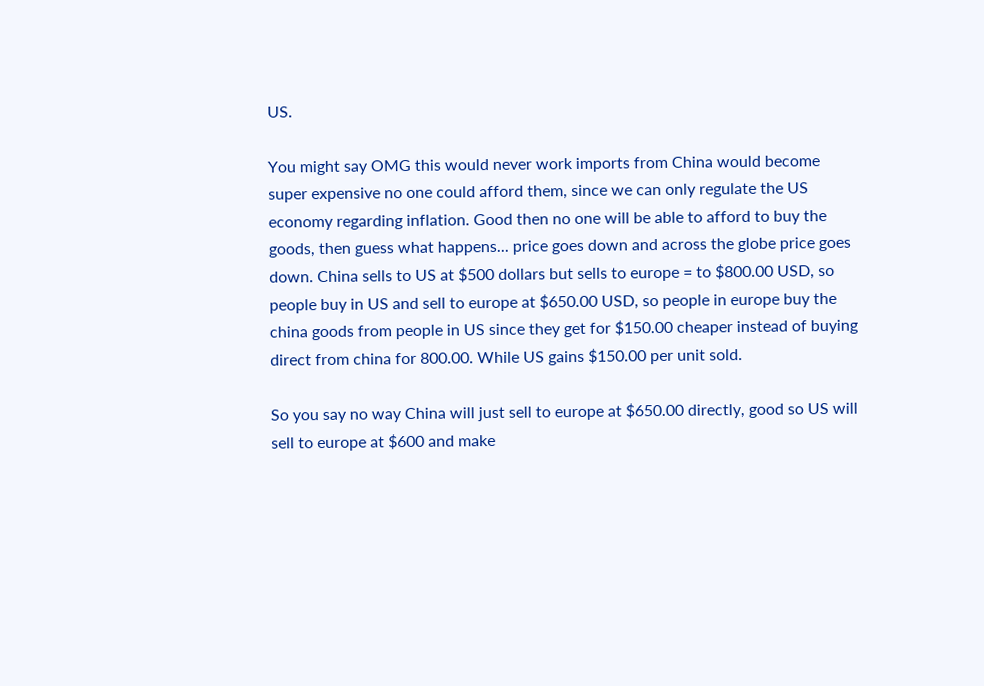US.

You might say OMG this would never work imports from China would become super expensive no one could afford them, since we can only regulate the US economy regarding inflation. Good then no one will be able to afford to buy the goods, then guess what happens... price goes down and across the globe price goes down. China sells to US at $500 dollars but sells to europe = to $800.00 USD, so people buy in US and sell to europe at $650.00 USD, so people in europe buy the china goods from people in US since they get for $150.00 cheaper instead of buying direct from china for 800.00. While US gains $150.00 per unit sold.

So you say no way China will just sell to europe at $650.00 directly, good so US will sell to europe at $600 and make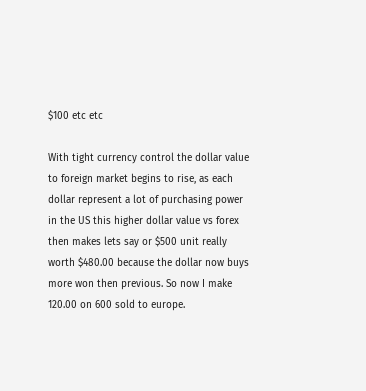$100 etc etc

With tight currency control the dollar value to foreign market begins to rise, as each dollar represent a lot of purchasing power in the US this higher dollar value vs forex then makes lets say or $500 unit really worth $480.00 because the dollar now buys more won then previous. So now I make 120.00 on 600 sold to europe.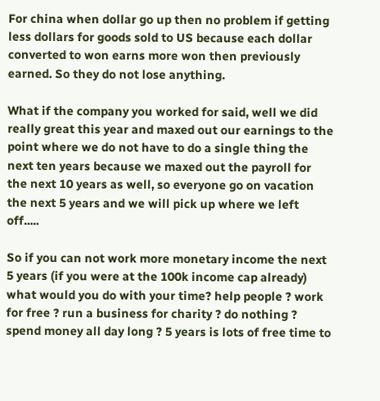For china when dollar go up then no problem if getting less dollars for goods sold to US because each dollar converted to won earns more won then previously earned. So they do not lose anything.

What if the company you worked for said, well we did really great this year and maxed out our earnings to the point where we do not have to do a single thing the next ten years because we maxed out the payroll for the next 10 years as well, so everyone go on vacation the next 5 years and we will pick up where we left off.....

So if you can not work more monetary income the next 5 years (if you were at the 100k income cap already) what would you do with your time? help people ? work for free ? run a business for charity ? do nothing ? spend money all day long ? 5 years is lots of free time to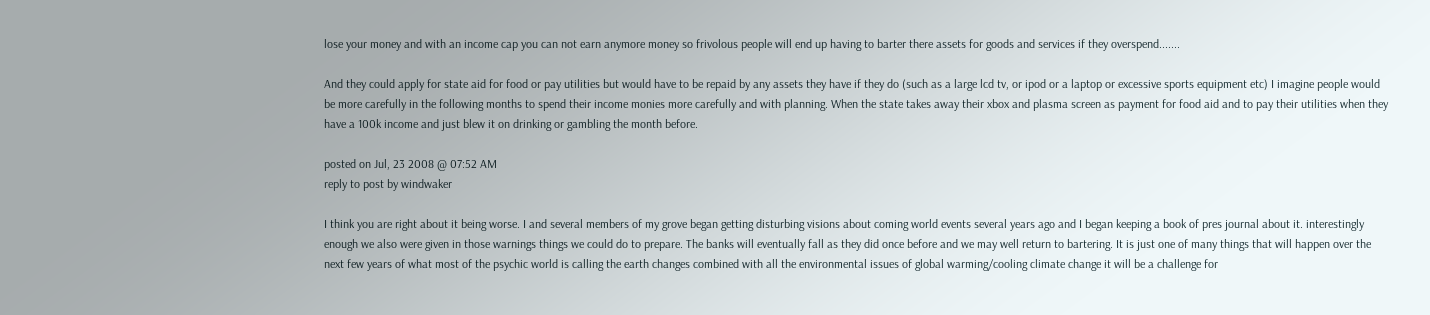lose your money and with an income cap you can not earn anymore money so frivolous people will end up having to barter there assets for goods and services if they overspend.......

And they could apply for state aid for food or pay utilities but would have to be repaid by any assets they have if they do (such as a large lcd tv, or ipod or a laptop or excessive sports equipment etc) I imagine people would be more carefully in the following months to spend their income monies more carefully and with planning. When the state takes away their xbox and plasma screen as payment for food aid and to pay their utilities when they have a 100k income and just blew it on drinking or gambling the month before.

posted on Jul, 23 2008 @ 07:52 AM
reply to post by windwaker

I think you are right about it being worse. I and several members of my grove began getting disturbing visions about coming world events several years ago and I began keeping a book of pres journal about it. interestingly enough we also were given in those warnings things we could do to prepare. The banks will eventually fall as they did once before and we may well return to bartering. It is just one of many things that will happen over the next few years of what most of the psychic world is calling the earth changes combined with all the environmental issues of global warming/cooling climate change it will be a challenge for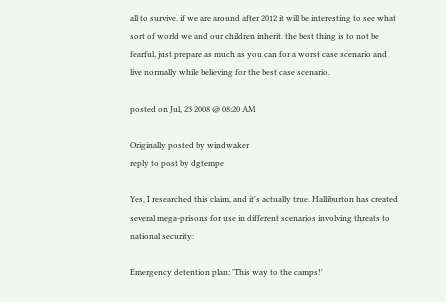all to survive. if we are around after 2012 it will be interesting to see what sort of world we and our children inherit. the best thing is to not be fearful, just prepare as much as you can for a worst case scenario and live normally while believing for the best case scenario.

posted on Jul, 23 2008 @ 08:20 AM

Originally posted by windwaker
reply to post by dgtempe

Yes, I researched this claim, and it's actually true. Halliburton has created several mega-prisons for use in different scenarios involving threats to national security:

Emergency detention plan: 'This way to the camps!'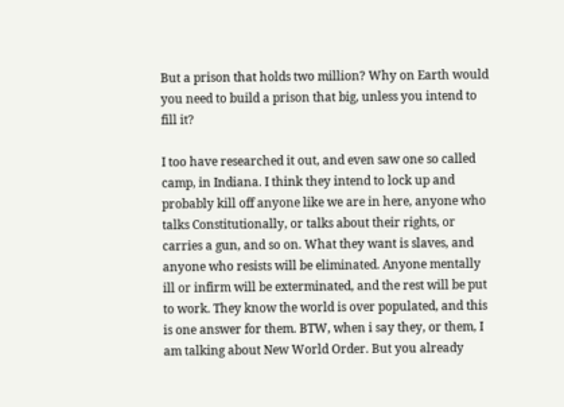But a prison that holds two million? Why on Earth would you need to build a prison that big, unless you intend to fill it?

I too have researched it out, and even saw one so called camp, in Indiana. I think they intend to lock up and probably kill off anyone like we are in here, anyone who talks Constitutionally, or talks about their rights, or carries a gun, and so on. What they want is slaves, and anyone who resists will be eliminated. Anyone mentally ill or infirm will be exterminated, and the rest will be put to work. They know the world is over populated, and this is one answer for them. BTW, when i say they, or them, I am talking about New World Order. But you already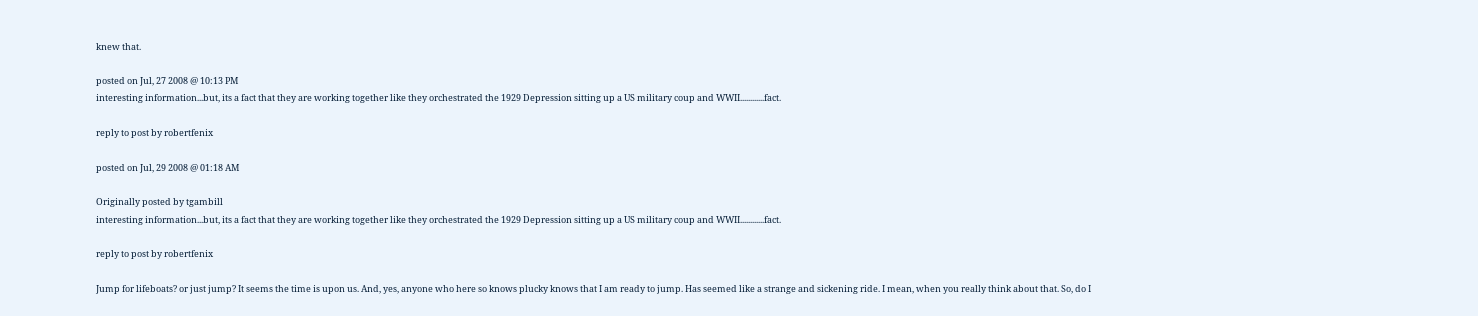knew that.

posted on Jul, 27 2008 @ 10:13 PM
interesting information...but, its a fact that they are working together like they orchestrated the 1929 Depression sitting up a US military coup and WWII............fact.

reply to post by robertfenix

posted on Jul, 29 2008 @ 01:18 AM

Originally posted by tgambill
interesting information...but, its a fact that they are working together like they orchestrated the 1929 Depression sitting up a US military coup and WWII............fact.

reply to post by robertfenix

Jump for lifeboats? or just jump? It seems the time is upon us. And, yes, anyone who here so knows plucky knows that I am ready to jump. Has seemed like a strange and sickening ride. I mean, when you really think about that. So, do I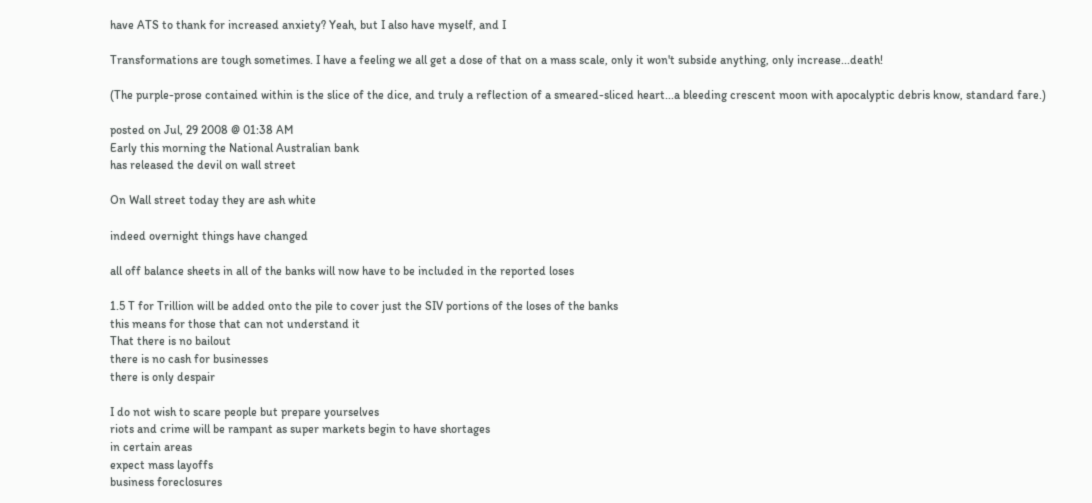have ATS to thank for increased anxiety? Yeah, but I also have myself, and I

Transformations are tough sometimes. I have a feeling we all get a dose of that on a mass scale, only it won't subside anything, only increase...death!

(The purple-prose contained within is the slice of the dice, and truly a reflection of a smeared-sliced heart...a bleeding crescent moon with apocalyptic debris know, standard fare.)

posted on Jul, 29 2008 @ 01:38 AM
Early this morning the National Australian bank
has released the devil on wall street

On Wall street today they are ash white

indeed overnight things have changed

all off balance sheets in all of the banks will now have to be included in the reported loses

1.5 T for Trillion will be added onto the pile to cover just the SIV portions of the loses of the banks
this means for those that can not understand it
That there is no bailout
there is no cash for businesses
there is only despair

I do not wish to scare people but prepare yourselves
riots and crime will be rampant as super markets begin to have shortages
in certain areas
expect mass layoffs
business foreclosures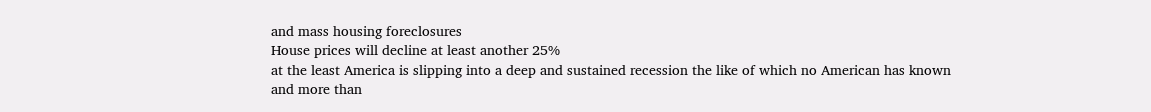and mass housing foreclosures
House prices will decline at least another 25%
at the least America is slipping into a deep and sustained recession the like of which no American has known
and more than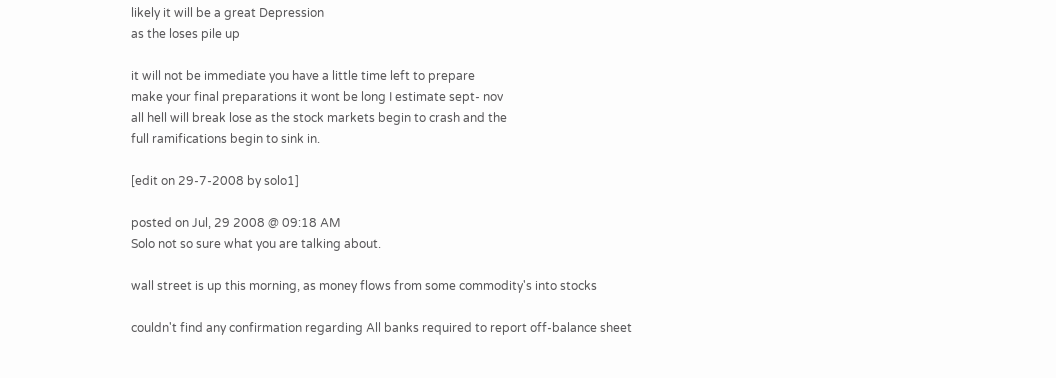likely it will be a great Depression
as the loses pile up

it will not be immediate you have a little time left to prepare
make your final preparations it wont be long I estimate sept- nov
all hell will break lose as the stock markets begin to crash and the
full ramifications begin to sink in.

[edit on 29-7-2008 by solo1]

posted on Jul, 29 2008 @ 09:18 AM
Solo not so sure what you are talking about.

wall street is up this morning, as money flows from some commodity's into stocks

couldn't find any confirmation regarding All banks required to report off-balance sheet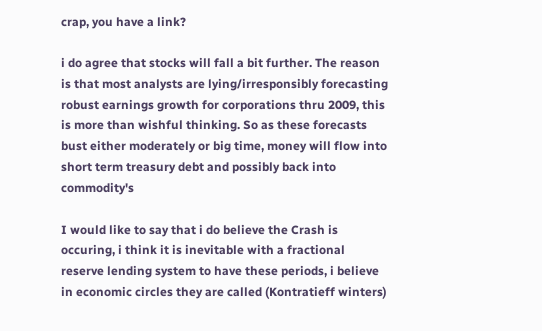crap, you have a link?

i do agree that stocks will fall a bit further. The reason is that most analysts are lying/irresponsibly forecasting robust earnings growth for corporations thru 2009, this is more than wishful thinking. So as these forecasts bust either moderately or big time, money will flow into short term treasury debt and possibly back into commodity's

I would like to say that i do believe the Crash is occuring, i think it is inevitable with a fractional reserve lending system to have these periods, i believe in economic circles they are called (Kontratieff winters)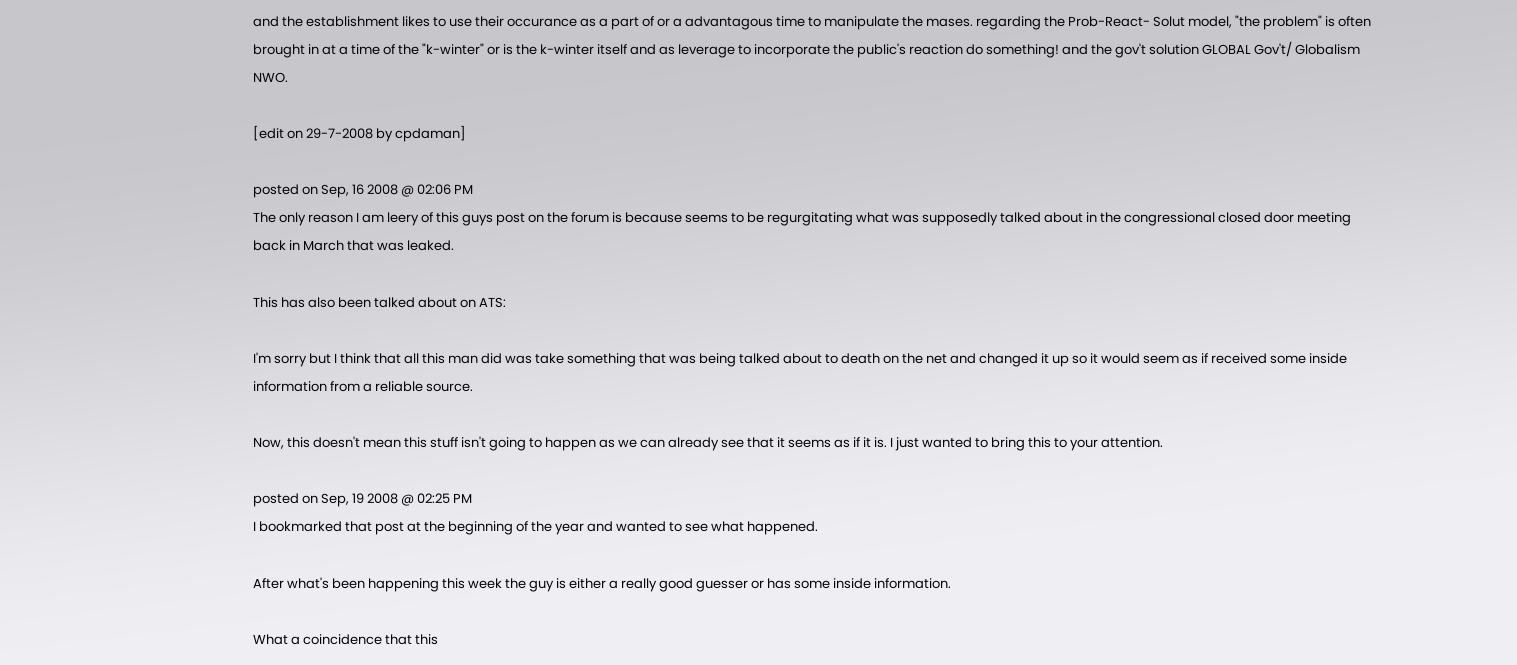and the establishment likes to use their occurance as a part of or a advantagous time to manipulate the mases. regarding the Prob-React- Solut model, "the problem" is often brought in at a time of the "k-winter" or is the k-winter itself and as leverage to incorporate the public's reaction do something! and the gov't solution GLOBAL Gov't/ Globalism NWO.

[edit on 29-7-2008 by cpdaman]

posted on Sep, 16 2008 @ 02:06 PM
The only reason I am leery of this guys post on the forum is because seems to be regurgitating what was supposedly talked about in the congressional closed door meeting back in March that was leaked.

This has also been talked about on ATS:

I'm sorry but I think that all this man did was take something that was being talked about to death on the net and changed it up so it would seem as if received some inside information from a reliable source.

Now, this doesn't mean this stuff isn't going to happen as we can already see that it seems as if it is. I just wanted to bring this to your attention.

posted on Sep, 19 2008 @ 02:25 PM
I bookmarked that post at the beginning of the year and wanted to see what happened.

After what's been happening this week the guy is either a really good guesser or has some inside information.

What a coincidence that this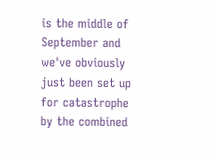is the middle of September and we've obviously just been set up for catastrophe by the combined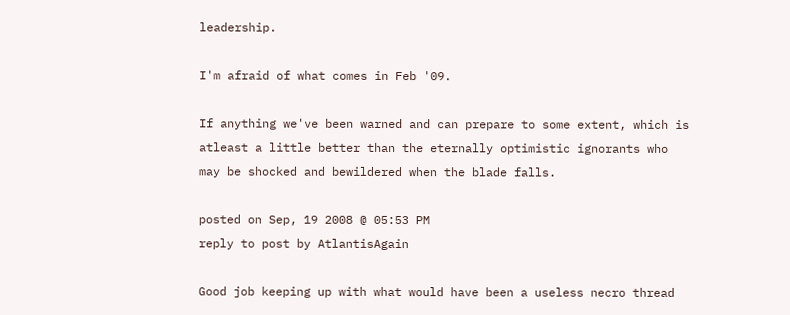leadership.

I'm afraid of what comes in Feb '09.

If anything we've been warned and can prepare to some extent, which is atleast a little better than the eternally optimistic ignorants who may be shocked and bewildered when the blade falls.

posted on Sep, 19 2008 @ 05:53 PM
reply to post by AtlantisAgain

Good job keeping up with what would have been a useless necro thread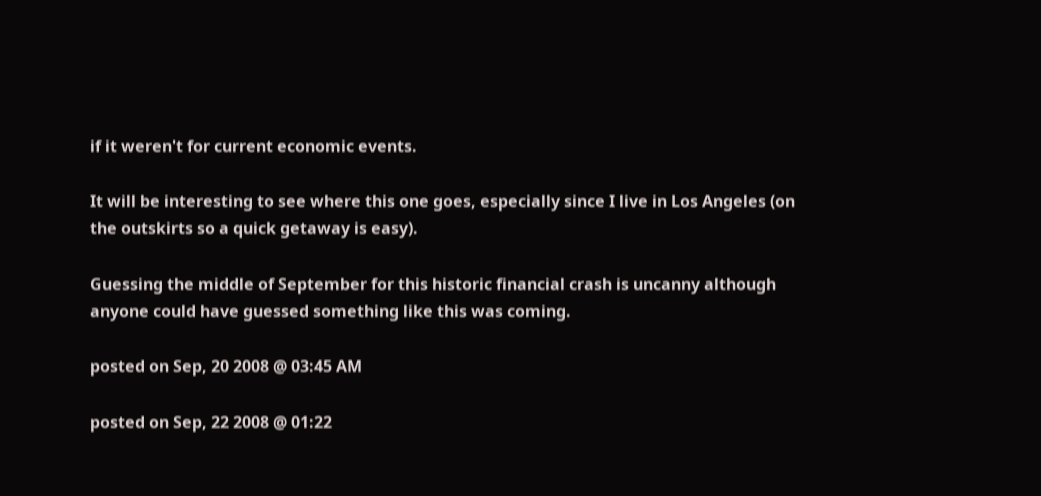if it weren't for current economic events.

It will be interesting to see where this one goes, especially since I live in Los Angeles (on the outskirts so a quick getaway is easy).

Guessing the middle of September for this historic financial crash is uncanny although anyone could have guessed something like this was coming.

posted on Sep, 20 2008 @ 03:45 AM

posted on Sep, 22 2008 @ 01:22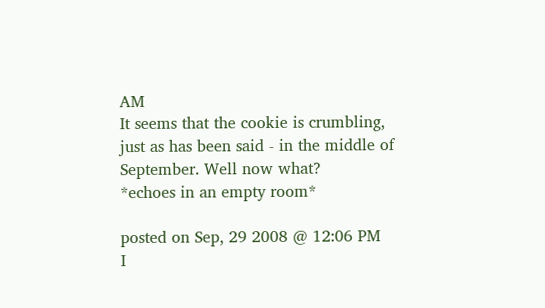AM
It seems that the cookie is crumbling, just as has been said - in the middle of September. Well now what?
*echoes in an empty room*

posted on Sep, 29 2008 @ 12:06 PM
I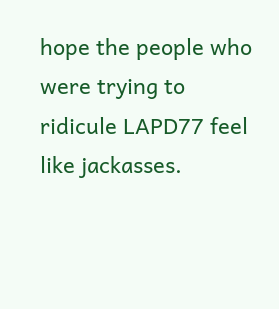hope the people who were trying to ridicule LAPD77 feel like jackasses.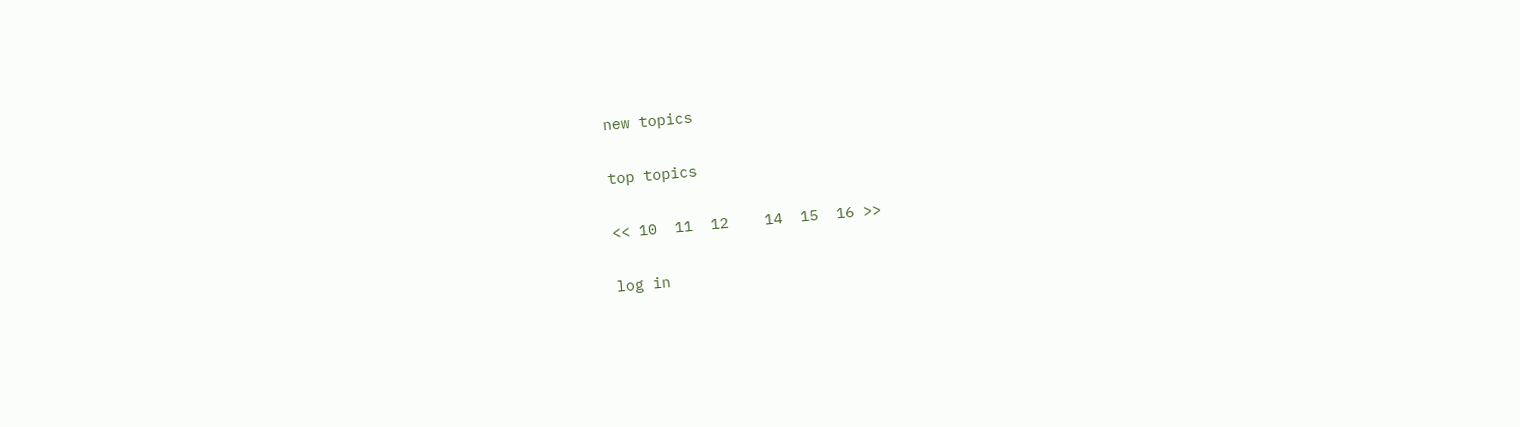new topics

top topics

<< 10  11  12    14  15  16 >>

log in